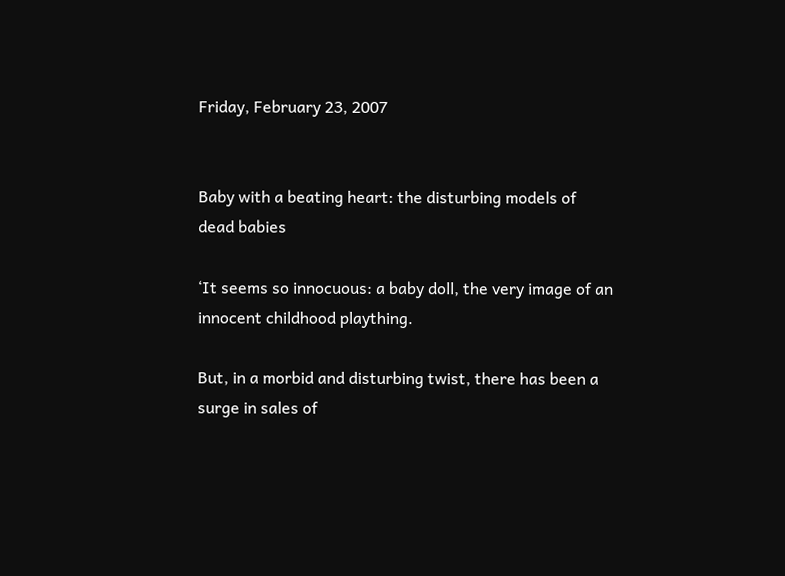Friday, February 23, 2007


Baby with a beating heart: the disturbing models of dead babies

‘It seems so innocuous: a baby doll, the very image of an innocent childhood plaything.

But, in a morbid and disturbing twist, there has been a surge in sales of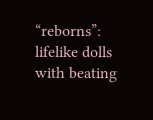“reborns”: lifelike dolls with beating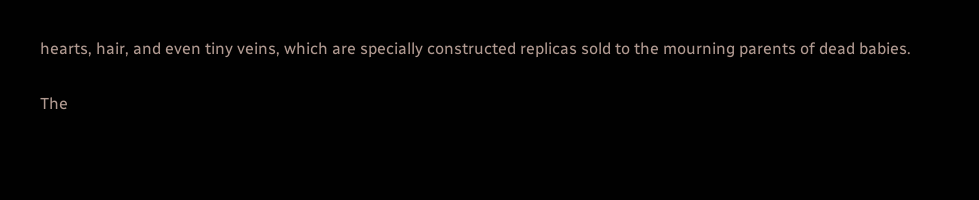hearts, hair, and even tiny veins, which are specially constructed replicas sold to the mourning parents of dead babies.

The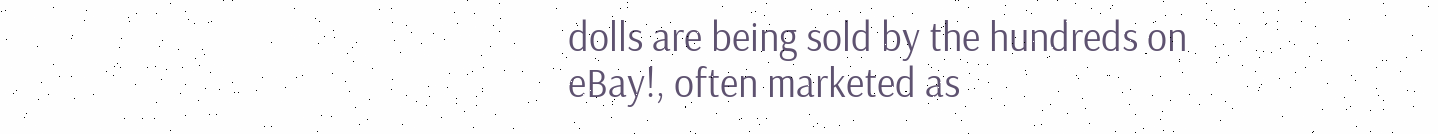dolls are being sold by the hundreds on eBay!, often marketed as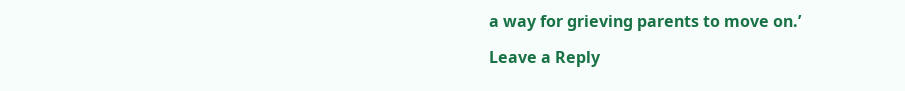a way for grieving parents to move on.’

Leave a Reply